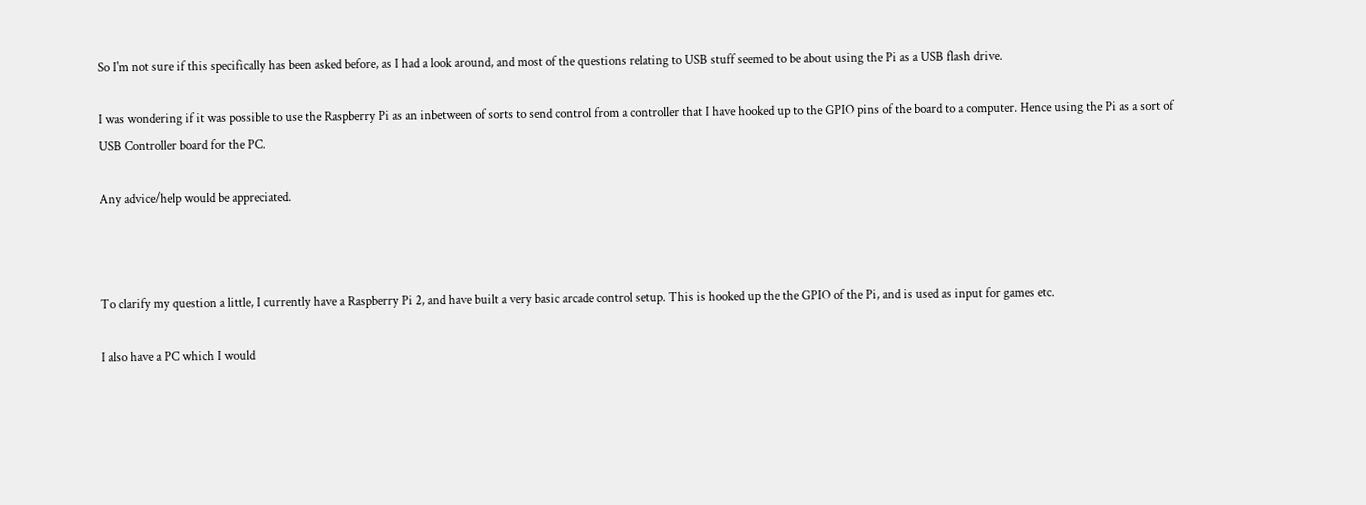So I'm not sure if this specifically has been asked before, as I had a look around, and most of the questions relating to USB stuff seemed to be about using the Pi as a USB flash drive.

I was wondering if it was possible to use the Raspberry Pi as an inbetween of sorts to send control from a controller that I have hooked up to the GPIO pins of the board to a computer. Hence using the Pi as a sort of USB Controller board for the PC.

Any advice/help would be appreciated.



To clarify my question a little, I currently have a Raspberry Pi 2, and have built a very basic arcade control setup. This is hooked up the the GPIO of the Pi, and is used as input for games etc.

I also have a PC which I would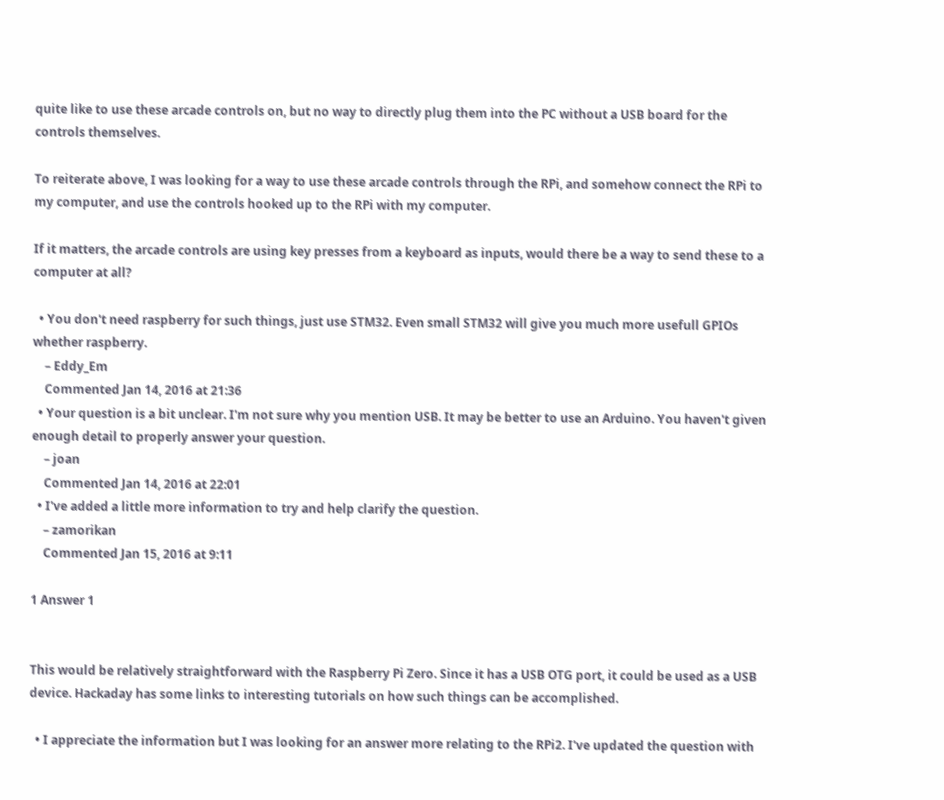quite like to use these arcade controls on, but no way to directly plug them into the PC without a USB board for the controls themselves.

To reiterate above, I was looking for a way to use these arcade controls through the RPi, and somehow connect the RPi to my computer, and use the controls hooked up to the RPi with my computer.

If it matters, the arcade controls are using key presses from a keyboard as inputs, would there be a way to send these to a computer at all?

  • You don't need raspberry for such things, just use STM32. Even small STM32 will give you much more usefull GPIOs whether raspberry.
    – Eddy_Em
    Commented Jan 14, 2016 at 21:36
  • Your question is a bit unclear. I'm not sure why you mention USB. It may be better to use an Arduino. You haven't given enough detail to properly answer your question.
    – joan
    Commented Jan 14, 2016 at 22:01
  • I've added a little more information to try and help clarify the question.
    – zamorikan
    Commented Jan 15, 2016 at 9:11

1 Answer 1


This would be relatively straightforward with the Raspberry Pi Zero. Since it has a USB OTG port, it could be used as a USB device. Hackaday has some links to interesting tutorials on how such things can be accomplished.

  • I appreciate the information but I was looking for an answer more relating to the RPi2. I've updated the question with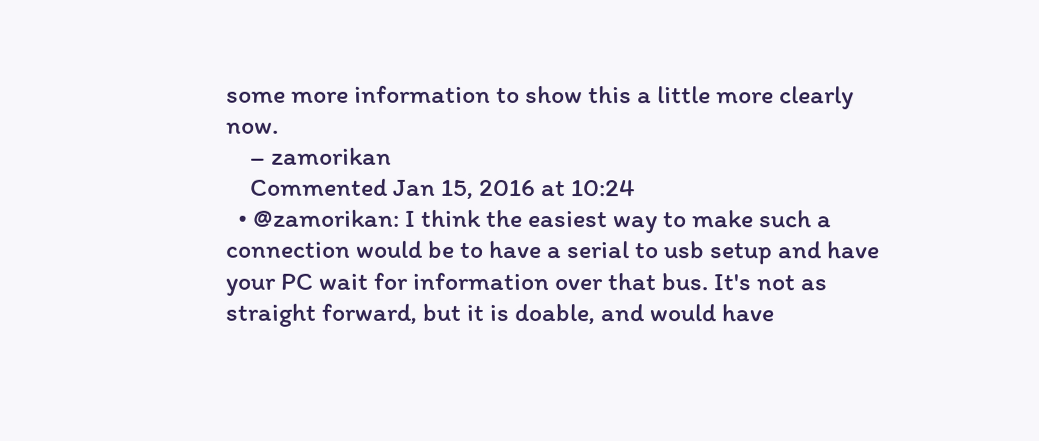some more information to show this a little more clearly now.
    – zamorikan
    Commented Jan 15, 2016 at 10:24
  • @zamorikan: I think the easiest way to make such a connection would be to have a serial to usb setup and have your PC wait for information over that bus. It's not as straight forward, but it is doable, and would have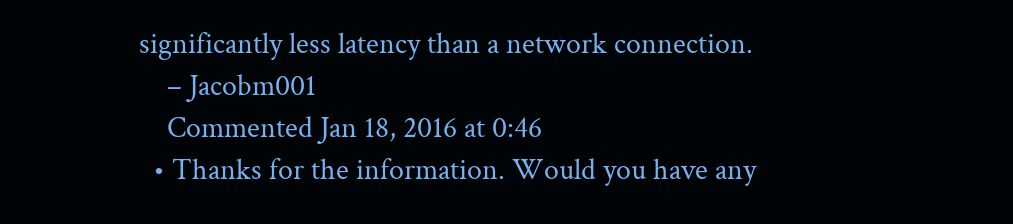significantly less latency than a network connection.
    – Jacobm001
    Commented Jan 18, 2016 at 0:46
  • Thanks for the information. Would you have any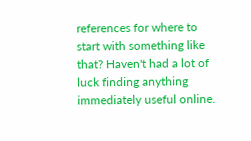references for where to start with something like that? Haven't had a lot of luck finding anything immediately useful online.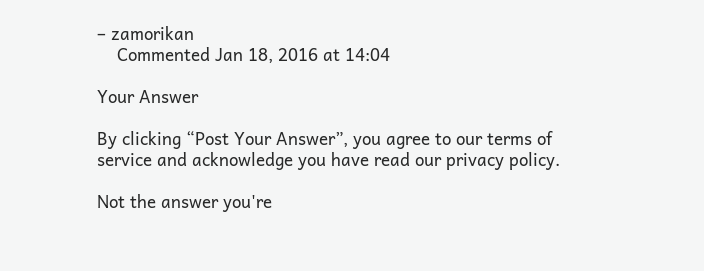– zamorikan
    Commented Jan 18, 2016 at 14:04

Your Answer

By clicking “Post Your Answer”, you agree to our terms of service and acknowledge you have read our privacy policy.

Not the answer you're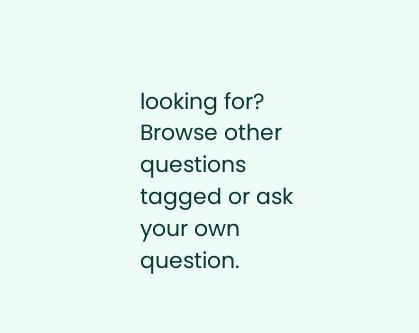looking for? Browse other questions tagged or ask your own question.